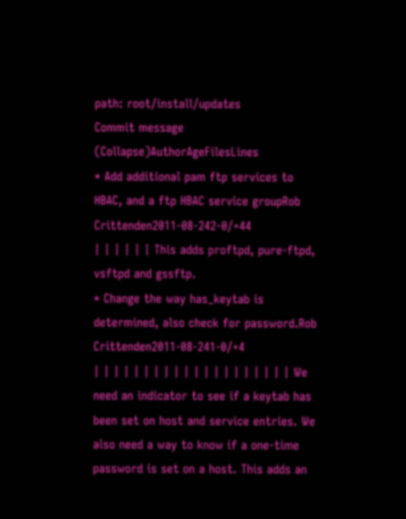path: root/install/updates
Commit message (Collapse)AuthorAgeFilesLines
* Add additional pam ftp services to HBAC, and a ftp HBAC service groupRob Crittenden2011-08-242-0/+44
| | | | | | This adds proftpd, pure-ftpd, vsftpd and gssftp.
* Change the way has_keytab is determined, also check for password.Rob Crittenden2011-08-241-0/+4
| | | | | | | | | | | | | | | | | | | | We need an indicator to see if a keytab has been set on host and service entries. We also need a way to know if a one-time password is set on a host. This adds an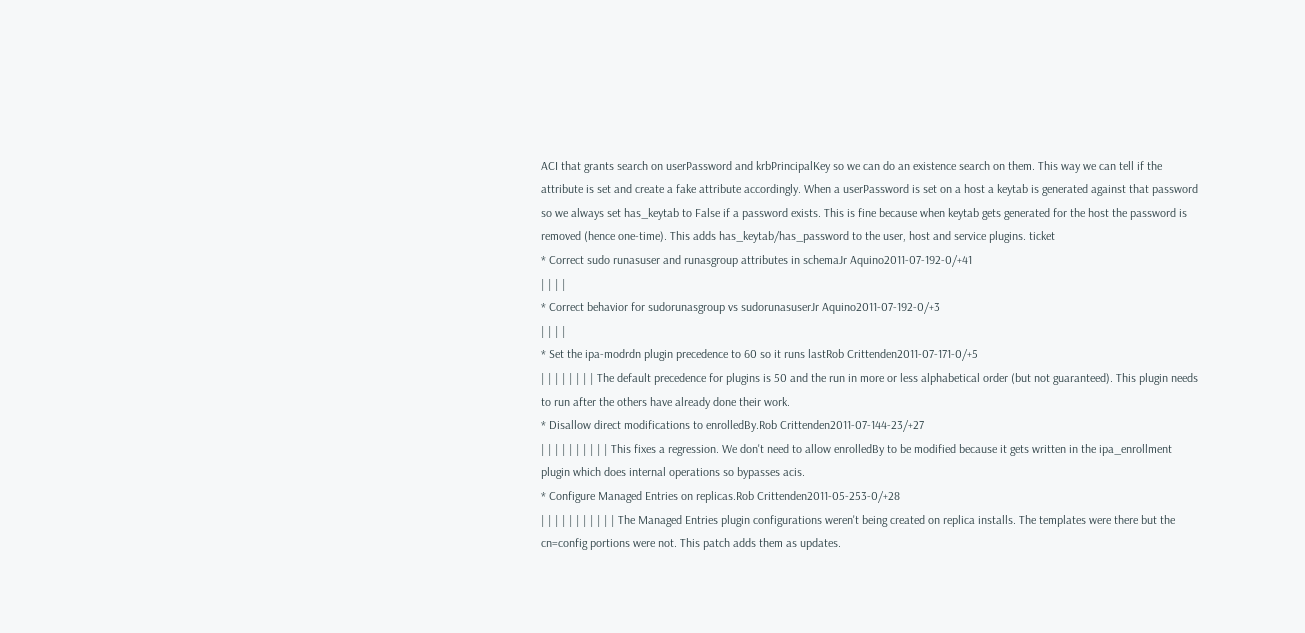ACI that grants search on userPassword and krbPrincipalKey so we can do an existence search on them. This way we can tell if the attribute is set and create a fake attribute accordingly. When a userPassword is set on a host a keytab is generated against that password so we always set has_keytab to False if a password exists. This is fine because when keytab gets generated for the host the password is removed (hence one-time). This adds has_keytab/has_password to the user, host and service plugins. ticket
* Correct sudo runasuser and runasgroup attributes in schemaJr Aquino2011-07-192-0/+41
| | | |
* Correct behavior for sudorunasgroup vs sudorunasuserJr Aquino2011-07-192-0/+3
| | | |
* Set the ipa-modrdn plugin precedence to 60 so it runs lastRob Crittenden2011-07-171-0/+5
| | | | | | | | The default precedence for plugins is 50 and the run in more or less alphabetical order (but not guaranteed). This plugin needs to run after the others have already done their work.
* Disallow direct modifications to enrolledBy.Rob Crittenden2011-07-144-23/+27
| | | | | | | | | | This fixes a regression. We don't need to allow enrolledBy to be modified because it gets written in the ipa_enrollment plugin which does internal operations so bypasses acis.
* Configure Managed Entries on replicas.Rob Crittenden2011-05-253-0/+28
| | | | | | | | | | | The Managed Entries plugin configurations weren't being created on replica installs. The templates were there but the cn=config portions were not. This patch adds them as updates.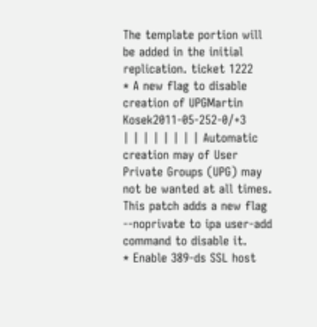The template portion will be added in the initial replication. ticket 1222
* A new flag to disable creation of UPGMartin Kosek2011-05-252-0/+3
| | | | | | | | Automatic creation may of User Private Groups (UPG) may not be wanted at all times. This patch adds a new flag --noprivate to ipa user-add command to disable it.
* Enable 389-ds SSL host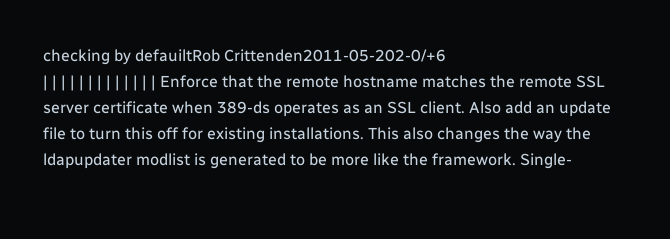checking by defauiltRob Crittenden2011-05-202-0/+6
| | | | | | | | | | | | | Enforce that the remote hostname matches the remote SSL server certificate when 389-ds operates as an SSL client. Also add an update file to turn this off for existing installations. This also changes the way the ldapupdater modlist is generated to be more like the framework. Single-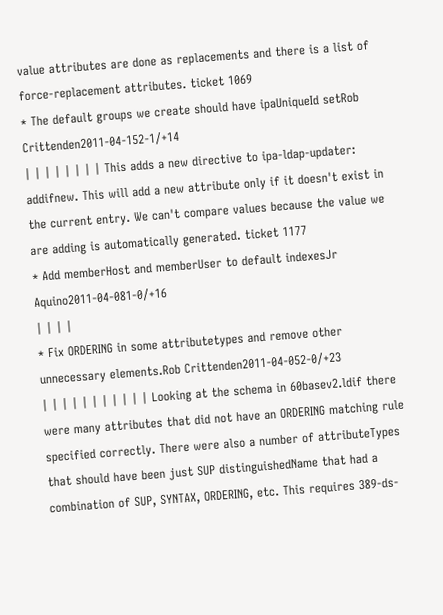value attributes are done as replacements and there is a list of force-replacement attributes. ticket 1069
* The default groups we create should have ipaUniqueId setRob Crittenden2011-04-152-1/+14
| | | | | | | | This adds a new directive to ipa-ldap-updater: addifnew. This will add a new attribute only if it doesn't exist in the current entry. We can't compare values because the value we are adding is automatically generated. ticket 1177
* Add memberHost and memberUser to default indexesJr Aquino2011-04-081-0/+16
| | | |
* Fix ORDERING in some attributetypes and remove other unnecessary elements.Rob Crittenden2011-04-052-0/+23
| | | | | | | | | | | Looking at the schema in 60basev2.ldif there were many attributes that did not have an ORDERING matching rule specified correctly. There were also a number of attributeTypes that should have been just SUP distinguishedName that had a combination of SUP, SYNTAX, ORDERING, etc. This requires 389-ds-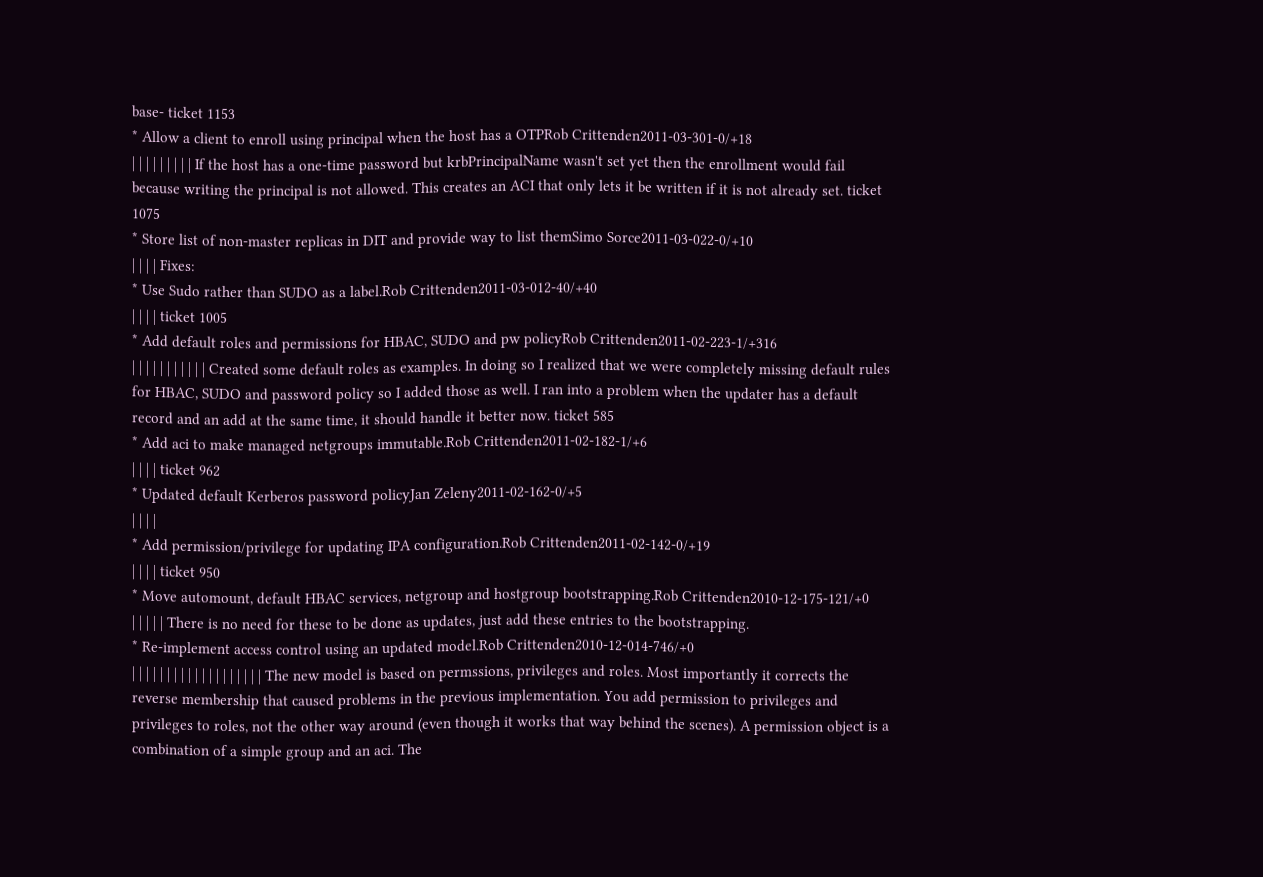base- ticket 1153
* Allow a client to enroll using principal when the host has a OTPRob Crittenden2011-03-301-0/+18
| | | | | | | | | If the host has a one-time password but krbPrincipalName wasn't set yet then the enrollment would fail because writing the principal is not allowed. This creates an ACI that only lets it be written if it is not already set. ticket 1075
* Store list of non-master replicas in DIT and provide way to list themSimo Sorce2011-03-022-0/+10
| | | | Fixes:
* Use Sudo rather than SUDO as a label.Rob Crittenden2011-03-012-40/+40
| | | | ticket 1005
* Add default roles and permissions for HBAC, SUDO and pw policyRob Crittenden2011-02-223-1/+316
| | | | | | | | | | | Created some default roles as examples. In doing so I realized that we were completely missing default rules for HBAC, SUDO and password policy so I added those as well. I ran into a problem when the updater has a default record and an add at the same time, it should handle it better now. ticket 585
* Add aci to make managed netgroups immutable.Rob Crittenden2011-02-182-1/+6
| | | | ticket 962
* Updated default Kerberos password policyJan Zeleny2011-02-162-0/+5
| | | |
* Add permission/privilege for updating IPA configuration.Rob Crittenden2011-02-142-0/+19
| | | | ticket 950
* Move automount, default HBAC services, netgroup and hostgroup bootstrapping.Rob Crittenden2010-12-175-121/+0
| | | | | There is no need for these to be done as updates, just add these entries to the bootstrapping.
* Re-implement access control using an updated model.Rob Crittenden2010-12-014-746/+0
| | | | | | | | | | | | | | | | | | | The new model is based on permssions, privileges and roles. Most importantly it corrects the reverse membership that caused problems in the previous implementation. You add permission to privileges and privileges to roles, not the other way around (even though it works that way behind the scenes). A permission object is a combination of a simple group and an aci. The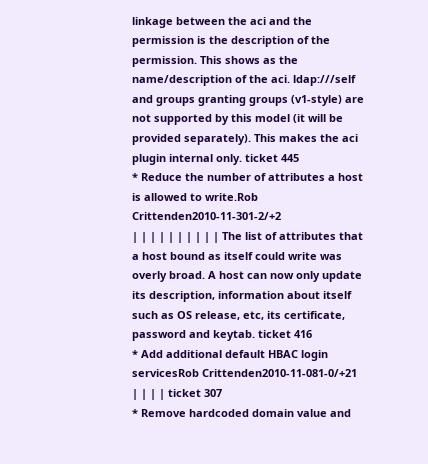linkage between the aci and the permission is the description of the permission. This shows as the name/description of the aci. ldap:///self and groups granting groups (v1-style) are not supported by this model (it will be provided separately). This makes the aci plugin internal only. ticket 445
* Reduce the number of attributes a host is allowed to write.Rob Crittenden2010-11-301-2/+2
| | | | | | | | | | The list of attributes that a host bound as itself could write was overly broad. A host can now only update its description, information about itself such as OS release, etc, its certificate, password and keytab. ticket 416
* Add additional default HBAC login servicesRob Crittenden2010-11-081-0/+21
| | | | ticket 307
* Remove hardcoded domain value and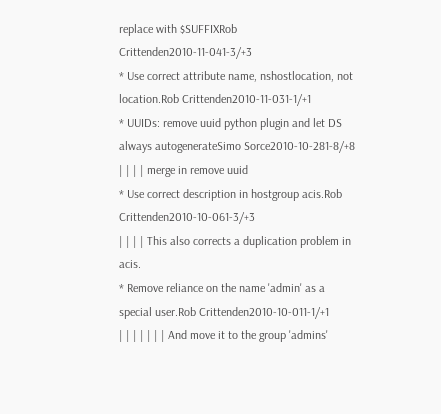replace with $SUFFIXRob Crittenden2010-11-041-3/+3
* Use correct attribute name, nshostlocation, not location.Rob Crittenden2010-11-031-1/+1
* UUIDs: remove uuid python plugin and let DS always autogenerateSimo Sorce2010-10-281-8/+8
| | | | merge in remove uuid
* Use correct description in hostgroup acis.Rob Crittenden2010-10-061-3/+3
| | | | This also corrects a duplication problem in acis.
* Remove reliance on the name 'admin' as a special user.Rob Crittenden2010-10-011-1/+1
| | | | | | | And move it to the group 'admins'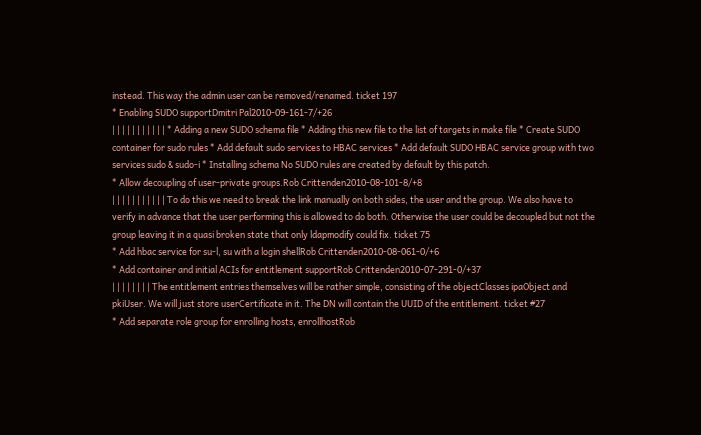instead. This way the admin user can be removed/renamed. ticket 197
* Enabling SUDO supportDmitri Pal2010-09-161-7/+26
| | | | | | | | | | | * Adding a new SUDO schema file * Adding this new file to the list of targets in make file * Create SUDO container for sudo rules * Add default sudo services to HBAC services * Add default SUDO HBAC service group with two services sudo & sudo-i * Installing schema No SUDO rules are created by default by this patch.
* Allow decoupling of user-private groups.Rob Crittenden2010-08-101-8/+8
| | | | | | | | | | | To do this we need to break the link manually on both sides, the user and the group. We also have to verify in advance that the user performing this is allowed to do both. Otherwise the user could be decoupled but not the group leaving it in a quasi broken state that only ldapmodify could fix. ticket 75
* Add hbac service for su-l, su with a login shellRob Crittenden2010-08-061-0/+6
* Add container and initial ACIs for entitlement supportRob Crittenden2010-07-291-0/+37
| | | | | | | | The entitlement entries themselves will be rather simple, consisting of the objectClasses ipaObject and pkiUser. We will just store userCertificate in it. The DN will contain the UUID of the entitlement. ticket #27
* Add separate role group for enrolling hosts, enrollhostRob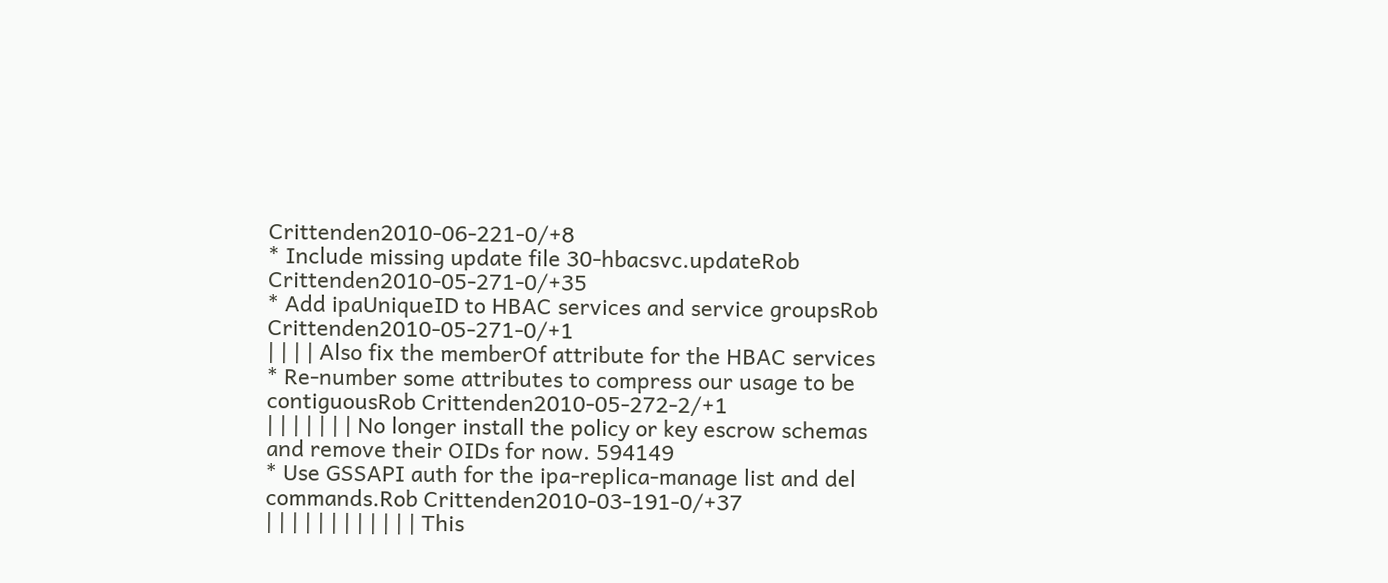Crittenden2010-06-221-0/+8
* Include missing update file 30-hbacsvc.updateRob Crittenden2010-05-271-0/+35
* Add ipaUniqueID to HBAC services and service groupsRob Crittenden2010-05-271-0/+1
| | | | Also fix the memberOf attribute for the HBAC services
* Re-number some attributes to compress our usage to be contiguousRob Crittenden2010-05-272-2/+1
| | | | | | | No longer install the policy or key escrow schemas and remove their OIDs for now. 594149
* Use GSSAPI auth for the ipa-replica-manage list and del commands.Rob Crittenden2010-03-191-0/+37
| | | | | | | | | | | | This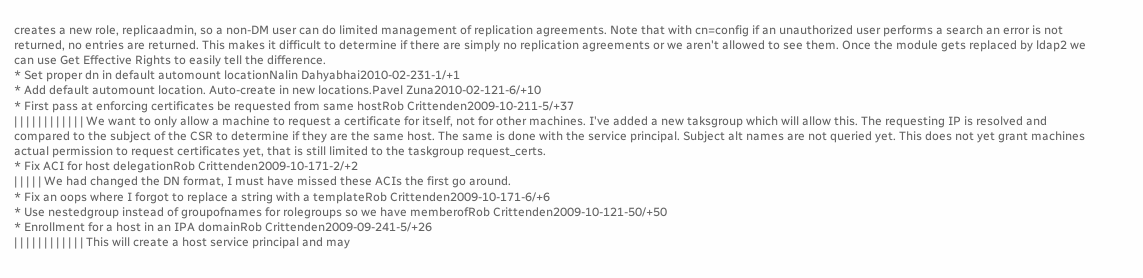creates a new role, replicaadmin, so a non-DM user can do limited management of replication agreements. Note that with cn=config if an unauthorized user performs a search an error is not returned, no entries are returned. This makes it difficult to determine if there are simply no replication agreements or we aren't allowed to see them. Once the module gets replaced by ldap2 we can use Get Effective Rights to easily tell the difference.
* Set proper dn in default automount locationNalin Dahyabhai2010-02-231-1/+1
* Add default automount location. Auto-create in new locations.Pavel Zuna2010-02-121-6/+10
* First pass at enforcing certificates be requested from same hostRob Crittenden2009-10-211-5/+37
| | | | | | | | | | | | We want to only allow a machine to request a certificate for itself, not for other machines. I've added a new taksgroup which will allow this. The requesting IP is resolved and compared to the subject of the CSR to determine if they are the same host. The same is done with the service principal. Subject alt names are not queried yet. This does not yet grant machines actual permission to request certificates yet, that is still limited to the taskgroup request_certs.
* Fix ACI for host delegationRob Crittenden2009-10-171-2/+2
| | | | | We had changed the DN format, I must have missed these ACIs the first go around.
* Fix an oops where I forgot to replace a string with a templateRob Crittenden2009-10-171-6/+6
* Use nestedgroup instead of groupofnames for rolegroups so we have memberofRob Crittenden2009-10-121-50/+50
* Enrollment for a host in an IPA domainRob Crittenden2009-09-241-5/+26
| | | | | | | | | | | | This will create a host service principal and may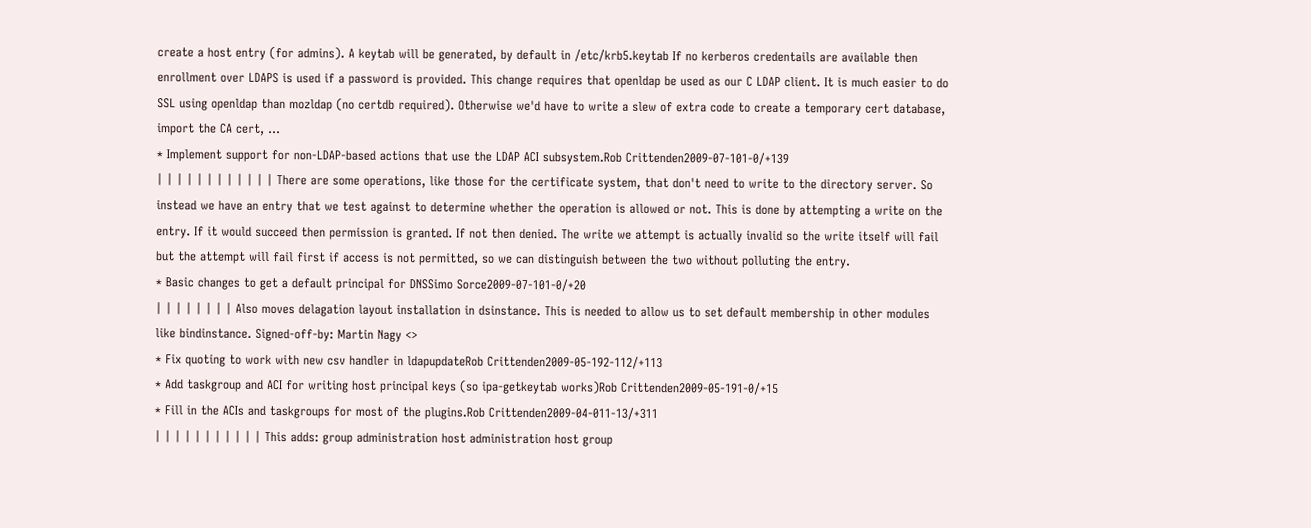create a host entry (for admins). A keytab will be generated, by default in /etc/krb5.keytab If no kerberos credentails are available then enrollment over LDAPS is used if a password is provided. This change requires that openldap be used as our C LDAP client. It is much easier to do SSL using openldap than mozldap (no certdb required). Otherwise we'd have to write a slew of extra code to create a temporary cert database, import the CA cert, ...
* Implement support for non-LDAP-based actions that use the LDAP ACI subsystem.Rob Crittenden2009-07-101-0/+139
| | | | | | | | | | | | There are some operations, like those for the certificate system, that don't need to write to the directory server. So instead we have an entry that we test against to determine whether the operation is allowed or not. This is done by attempting a write on the entry. If it would succeed then permission is granted. If not then denied. The write we attempt is actually invalid so the write itself will fail but the attempt will fail first if access is not permitted, so we can distinguish between the two without polluting the entry.
* Basic changes to get a default principal for DNSSimo Sorce2009-07-101-0/+20
| | | | | | | | Also moves delagation layout installation in dsinstance. This is needed to allow us to set default membership in other modules like bindinstance. Signed-off-by: Martin Nagy <>
* Fix quoting to work with new csv handler in ldapupdateRob Crittenden2009-05-192-112/+113
* Add taskgroup and ACI for writing host principal keys (so ipa-getkeytab works)Rob Crittenden2009-05-191-0/+15
* Fill in the ACIs and taskgroups for most of the plugins.Rob Crittenden2009-04-011-13/+311
| | | | | | | | | | | This adds: group administration host administration host group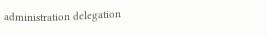administration delegation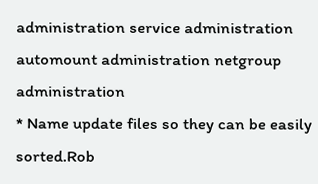administration service administration automount administration netgroup administration
* Name update files so they can be easily sorted.Rob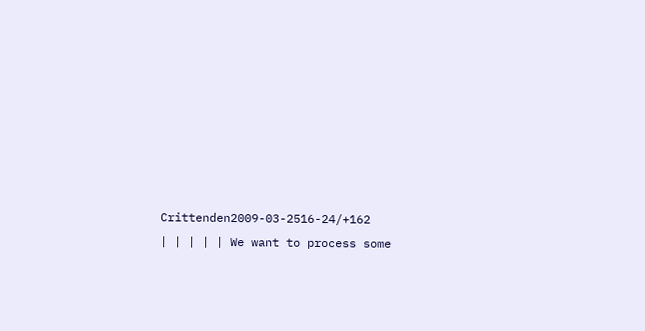Crittenden2009-03-2516-24/+162
| | | | | We want to process some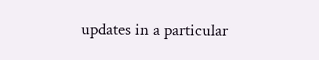updates in a particular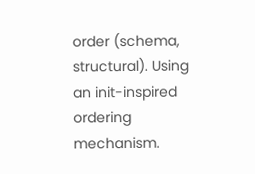order (schema, structural). Using an init-inspired ordering mechanism.